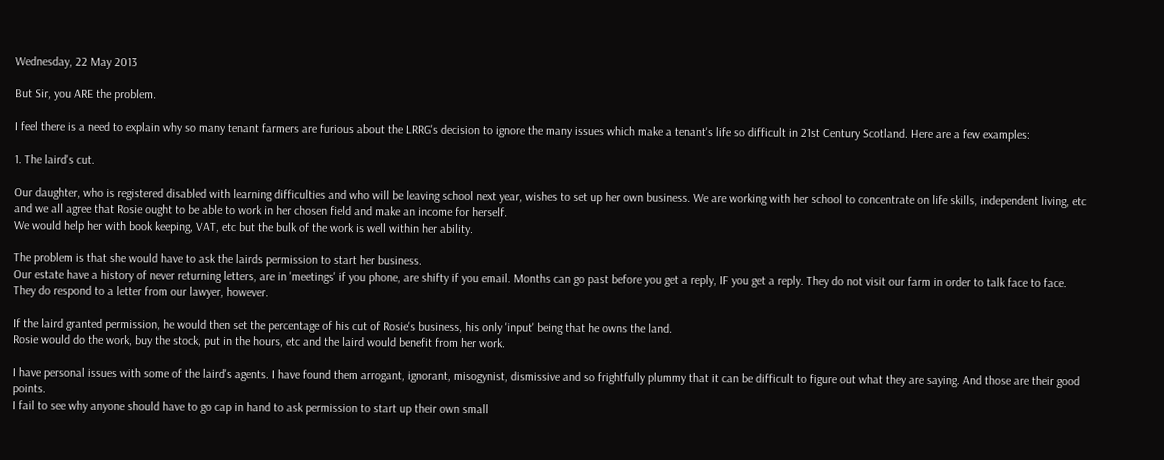Wednesday, 22 May 2013

But Sir, you ARE the problem.

I feel there is a need to explain why so many tenant farmers are furious about the LRRG's decision to ignore the many issues which make a tenant's life so difficult in 21st Century Scotland. Here are a few examples:

1. The laird's cut.

Our daughter, who is registered disabled with learning difficulties and who will be leaving school next year, wishes to set up her own business. We are working with her school to concentrate on life skills, independent living, etc and we all agree that Rosie ought to be able to work in her chosen field and make an income for herself.
We would help her with book keeping, VAT, etc but the bulk of the work is well within her ability.

The problem is that she would have to ask the lairds permission to start her business.
Our estate have a history of never returning letters, are in 'meetings' if you phone, are shifty if you email. Months can go past before you get a reply, IF you get a reply. They do not visit our farm in order to talk face to face. They do respond to a letter from our lawyer, however.

If the laird granted permission, he would then set the percentage of his cut of Rosie's business, his only 'input' being that he owns the land.
Rosie would do the work, buy the stock, put in the hours, etc and the laird would benefit from her work.

I have personal issues with some of the laird's agents. I have found them arrogant, ignorant, misogynist, dismissive and so frightfully plummy that it can be difficult to figure out what they are saying. And those are their good points.
I fail to see why anyone should have to go cap in hand to ask permission to start up their own small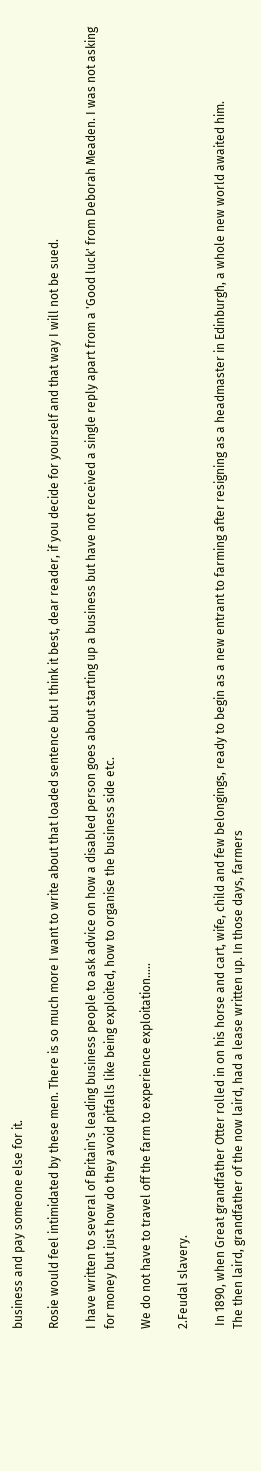business and pay someone else for it.

Rosie would feel intimidated by these men. There is so much more I want to write about that loaded sentence but I think it best, dear reader, if you decide for yourself and that way I will not be sued.

I have written to several of Britain's leading business people to ask advice on how a disabled person goes about starting up a business but have not received a single reply apart from a 'Good luck' from Deborah Meaden. I was not asking for money but just how do they avoid pitfalls like being exploited, how to organise the business side etc.

We do not have to travel off the farm to experience exploitation.....

2.Feudal slavery.

 In 1890, when Great grandfather Otter rolled in on his horse and cart, wife, child and few belongings, ready to begin as a new entrant to farming after resigning as a headmaster in Edinburgh, a whole new world awaited him.
The then laird, grandfather of the now laird, had a lease written up. In those days, farmers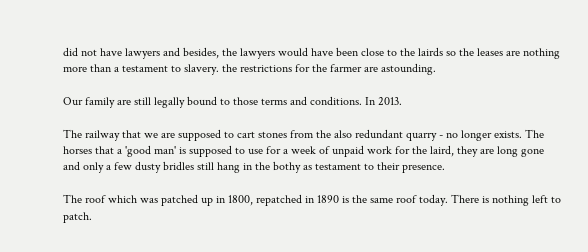did not have lawyers and besides, the lawyers would have been close to the lairds so the leases are nothing more than a testament to slavery. the restrictions for the farmer are astounding.

Our family are still legally bound to those terms and conditions. In 2013.

The railway that we are supposed to cart stones from the also redundant quarry - no longer exists. The horses that a 'good man' is supposed to use for a week of unpaid work for the laird, they are long gone and only a few dusty bridles still hang in the bothy as testament to their presence.

The roof which was patched up in 1800, repatched in 1890 is the same roof today. There is nothing left to patch.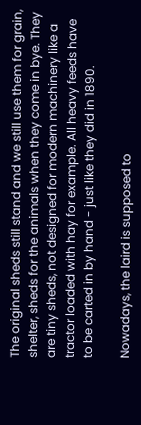The original sheds still stand and we still use them for grain, shelter, sheds for the animals when they come in bye. They are tiny sheds, not designed for modern machinery like a tractor loaded with hay for example. All heavy feeds have to be carted in by hand - just like they did in 1890.

Nowadays, the laird is supposed to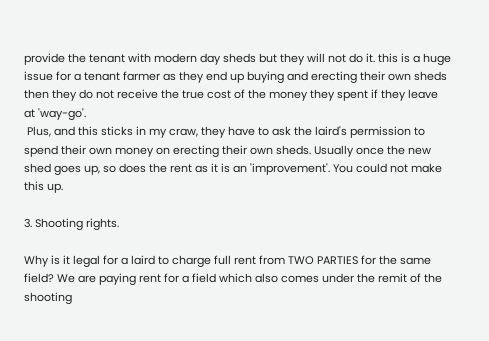provide the tenant with modern day sheds but they will not do it. this is a huge issue for a tenant farmer as they end up buying and erecting their own sheds then they do not receive the true cost of the money they spent if they leave at 'way-go'.
 Plus, and this sticks in my craw, they have to ask the laird's permission to spend their own money on erecting their own sheds. Usually once the new shed goes up, so does the rent as it is an 'improvement'. You could not make this up.

3. Shooting rights.

Why is it legal for a laird to charge full rent from TWO PARTIES for the same field? We are paying rent for a field which also comes under the remit of the shooting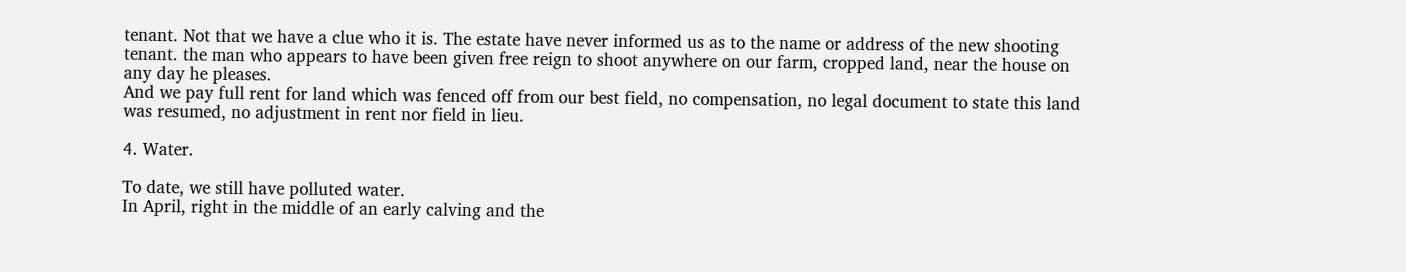tenant. Not that we have a clue who it is. The estate have never informed us as to the name or address of the new shooting tenant. the man who appears to have been given free reign to shoot anywhere on our farm, cropped land, near the house on any day he pleases.
And we pay full rent for land which was fenced off from our best field, no compensation, no legal document to state this land was resumed, no adjustment in rent nor field in lieu.

4. Water.

To date, we still have polluted water.
In April, right in the middle of an early calving and the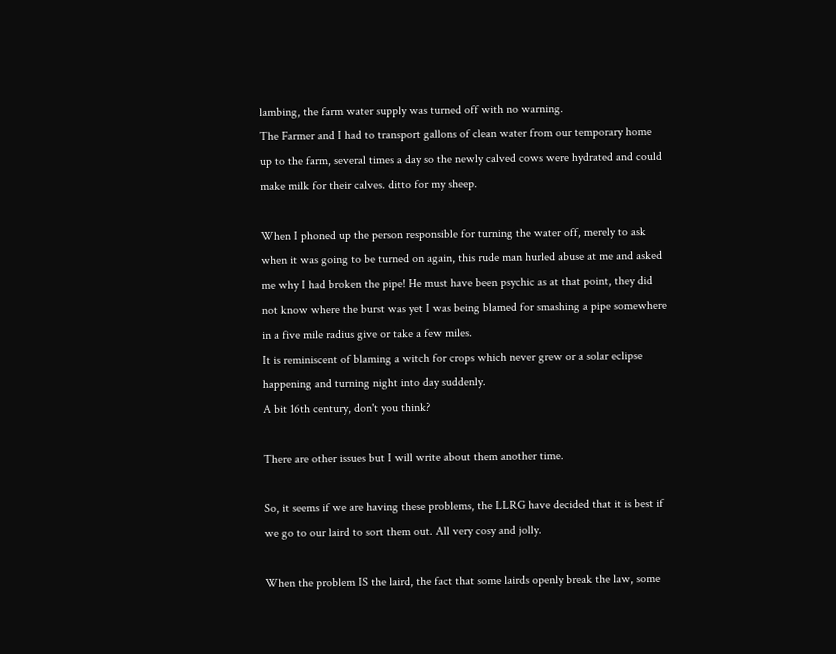lambing, the farm water supply was turned off with no warning.
The Farmer and I had to transport gallons of clean water from our temporary home up to the farm, several times a day so the newly calved cows were hydrated and could make milk for their calves. ditto for my sheep.

When I phoned up the person responsible for turning the water off, merely to ask when it was going to be turned on again, this rude man hurled abuse at me and asked me why I had broken the pipe! He must have been psychic as at that point, they did not know where the burst was yet I was being blamed for smashing a pipe somewhere in a five mile radius give or take a few miles.
It is reminiscent of blaming a witch for crops which never grew or a solar eclipse happening and turning night into day suddenly.
A bit 16th century, don't you think?

There are other issues but I will write about them another time.

So, it seems if we are having these problems, the LLRG have decided that it is best if we go to our laird to sort them out. All very cosy and jolly.

When the problem IS the laird, the fact that some lairds openly break the law, some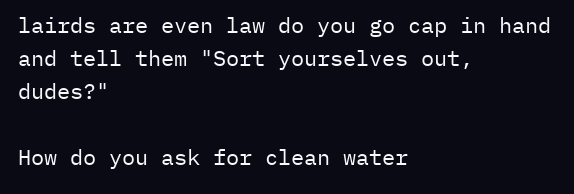lairds are even law do you go cap in hand and tell them "Sort yourselves out, dudes?"

How do you ask for clean water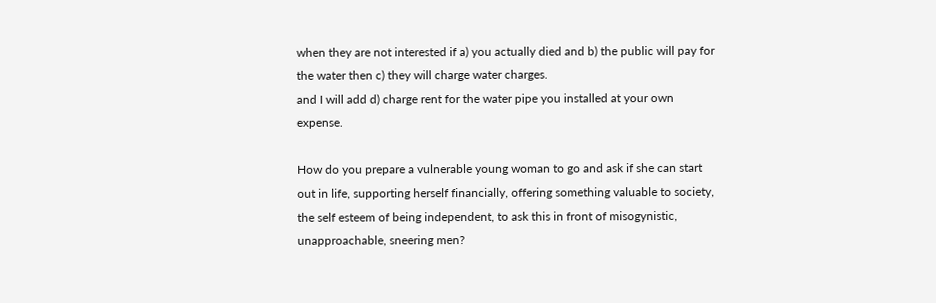when they are not interested if a) you actually died and b) the public will pay for the water then c) they will charge water charges.
and I will add d) charge rent for the water pipe you installed at your own expense.

How do you prepare a vulnerable young woman to go and ask if she can start out in life, supporting herself financially, offering something valuable to society, the self esteem of being independent, to ask this in front of misogynistic, unapproachable, sneering men?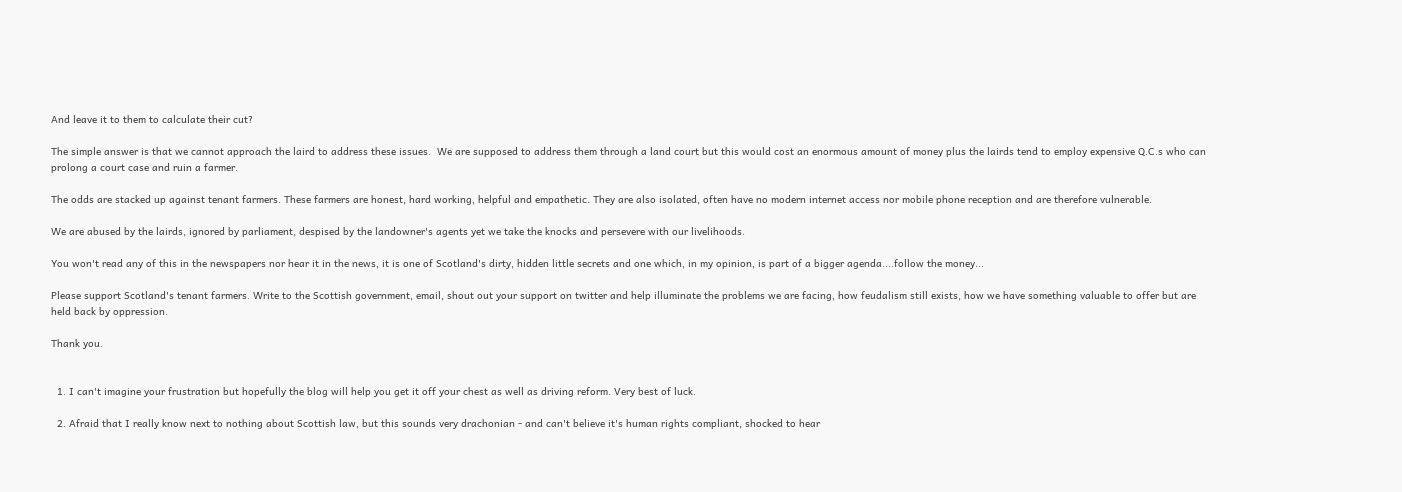And leave it to them to calculate their cut?

The simple answer is that we cannot approach the laird to address these issues.  We are supposed to address them through a land court but this would cost an enormous amount of money plus the lairds tend to employ expensive Q.C.s who can prolong a court case and ruin a farmer.

The odds are stacked up against tenant farmers. These farmers are honest, hard working, helpful and empathetic. They are also isolated, often have no modern internet access nor mobile phone reception and are therefore vulnerable.

We are abused by the lairds, ignored by parliament, despised by the landowner's agents yet we take the knocks and persevere with our livelihoods.

You won't read any of this in the newspapers nor hear it in the news, it is one of Scotland's dirty, hidden little secrets and one which, in my opinion, is part of a bigger agenda....follow the money...

Please support Scotland's tenant farmers. Write to the Scottish government, email, shout out your support on twitter and help illuminate the problems we are facing, how feudalism still exists, how we have something valuable to offer but are held back by oppression.

Thank you.


  1. I can't imagine your frustration but hopefully the blog will help you get it off your chest as well as driving reform. Very best of luck.

  2. Afraid that I really know next to nothing about Scottish law, but this sounds very drachonian - and can't believe it's human rights compliant, shocked to hear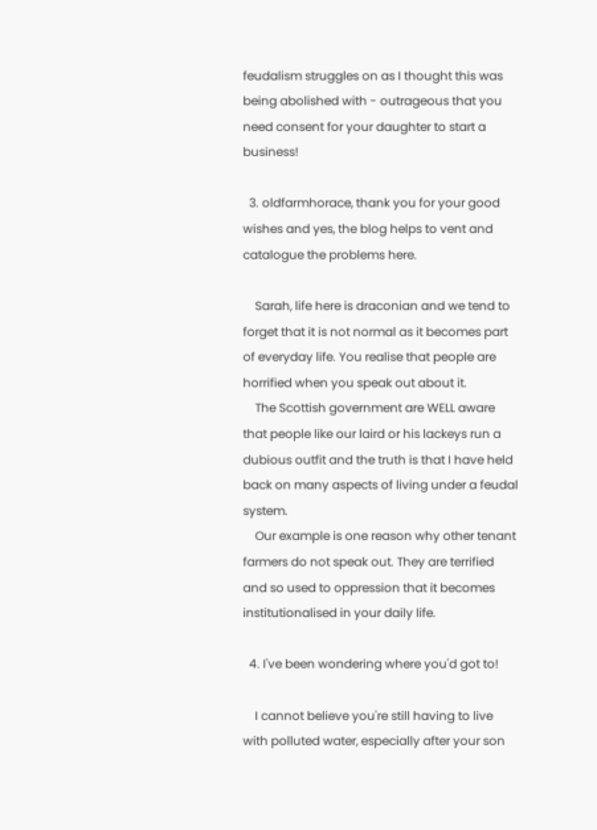feudalism struggles on as I thought this was being abolished with - outrageous that you need consent for your daughter to start a business!

  3. oldfarmhorace, thank you for your good wishes and yes, the blog helps to vent and catalogue the problems here.

    Sarah, life here is draconian and we tend to forget that it is not normal as it becomes part of everyday life. You realise that people are horrified when you speak out about it.
    The Scottish government are WELL aware that people like our laird or his lackeys run a dubious outfit and the truth is that I have held back on many aspects of living under a feudal system.
    Our example is one reason why other tenant farmers do not speak out. They are terrified and so used to oppression that it becomes institutionalised in your daily life.

  4. I've been wondering where you'd got to!

    I cannot believe you're still having to live with polluted water, especially after your son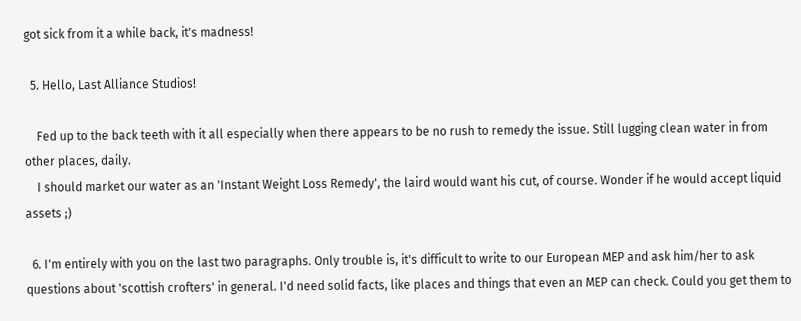got sick from it a while back, it's madness!

  5. Hello, Last Alliance Studios!

    Fed up to the back teeth with it all especially when there appears to be no rush to remedy the issue. Still lugging clean water in from other places, daily.
    I should market our water as an 'Instant Weight Loss Remedy', the laird would want his cut, of course. Wonder if he would accept liquid assets ;)

  6. I'm entirely with you on the last two paragraphs. Only trouble is, it's difficult to write to our European MEP and ask him/her to ask questions about 'scottish crofters' in general. I'd need solid facts, like places and things that even an MEP can check. Could you get them to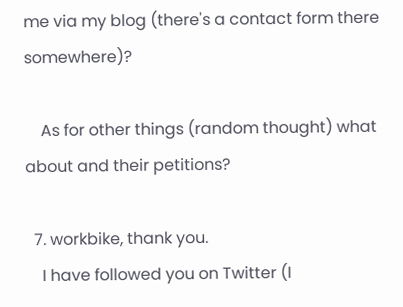me via my blog (there's a contact form there somewhere)?

    As for other things (random thought) what about and their petitions?

  7. workbike, thank you.
    I have followed you on Twitter (I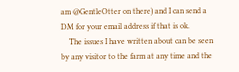am @GentleOtter on there) and I can send a DM for your email address if that is ok.
    The issues I have written about can be seen by any visitor to the farm at any time and the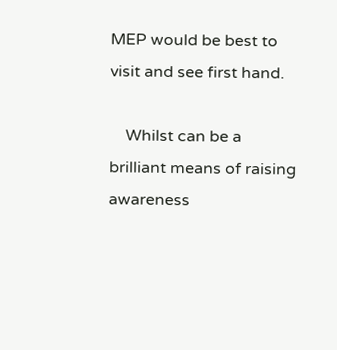MEP would be best to visit and see first hand.

    Whilst can be a brilliant means of raising awareness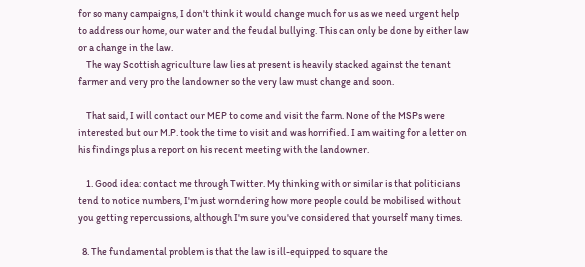for so many campaigns, I don't think it would change much for us as we need urgent help to address our home, our water and the feudal bullying. This can only be done by either law or a change in the law.
    The way Scottish agriculture law lies at present is heavily stacked against the tenant farmer and very pro the landowner so the very law must change and soon.

    That said, I will contact our MEP to come and visit the farm. None of the MSPs were interested but our M.P. took the time to visit and was horrified. I am waiting for a letter on his findings plus a report on his recent meeting with the landowner.

    1. Good idea: contact me through Twitter. My thinking with or similar is that politicians tend to notice numbers, I'm just worndering how more people could be mobilised without you getting repercussions, although I'm sure you've considered that yourself many times.

  8. The fundamental problem is that the law is ill-equipped to square the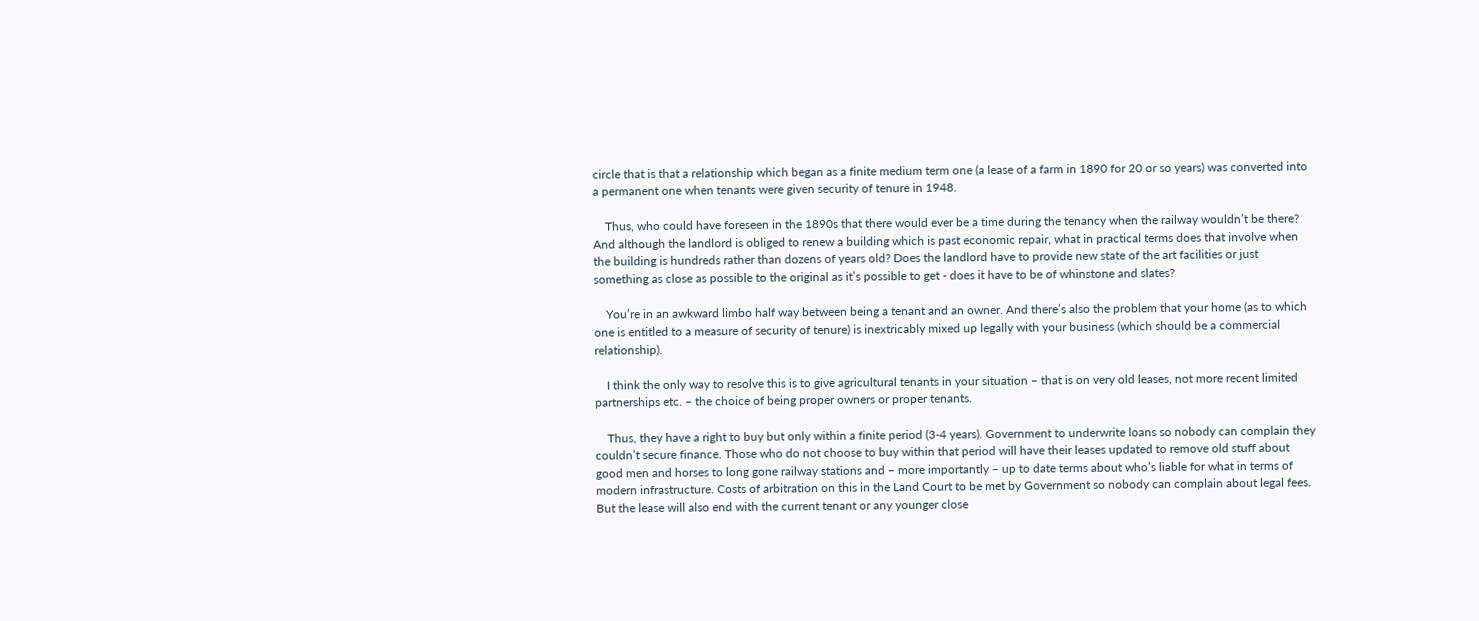circle that is that a relationship which began as a finite medium term one (a lease of a farm in 1890 for 20 or so years) was converted into a permanent one when tenants were given security of tenure in 1948.

    Thus, who could have foreseen in the 1890s that there would ever be a time during the tenancy when the railway wouldn’t be there? And although the landlord is obliged to renew a building which is past economic repair, what in practical terms does that involve when the building is hundreds rather than dozens of years old? Does the landlord have to provide new state of the art facilities or just something as close as possible to the original as it’s possible to get - does it have to be of whinstone and slates?

    You’re in an awkward limbo half way between being a tenant and an owner. And there’s also the problem that your home (as to which one is entitled to a measure of security of tenure) is inextricably mixed up legally with your business (which should be a commercial relationship).

    I think the only way to resolve this is to give agricultural tenants in your situation – that is on very old leases, not more recent limited partnerships etc. – the choice of being proper owners or proper tenants.

    Thus, they have a right to buy but only within a finite period (3-4 years). Government to underwrite loans so nobody can complain they couldn’t secure finance. Those who do not choose to buy within that period will have their leases updated to remove old stuff about good men and horses to long gone railway stations and – more importantly – up to date terms about who’s liable for what in terms of modern infrastructure. Costs of arbitration on this in the Land Court to be met by Government so nobody can complain about legal fees. But the lease will also end with the current tenant or any younger close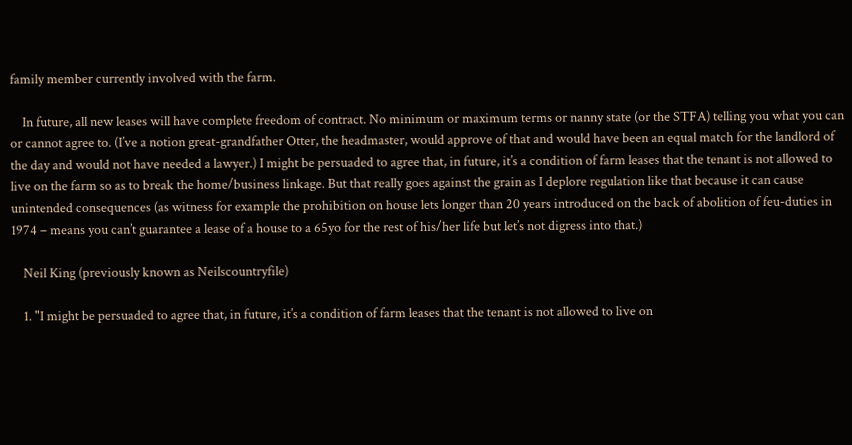family member currently involved with the farm.

    In future, all new leases will have complete freedom of contract. No minimum or maximum terms or nanny state (or the STFA) telling you what you can or cannot agree to. (I’ve a notion great-grandfather Otter, the headmaster, would approve of that and would have been an equal match for the landlord of the day and would not have needed a lawyer.) I might be persuaded to agree that, in future, it’s a condition of farm leases that the tenant is not allowed to live on the farm so as to break the home/business linkage. But that really goes against the grain as I deplore regulation like that because it can cause unintended consequences (as witness for example the prohibition on house lets longer than 20 years introduced on the back of abolition of feu-duties in 1974 – means you can’t guarantee a lease of a house to a 65yo for the rest of his/her life but let’s not digress into that.)

    Neil King (previously known as Neilscountryfile)

    1. "I might be persuaded to agree that, in future, it’s a condition of farm leases that the tenant is not allowed to live on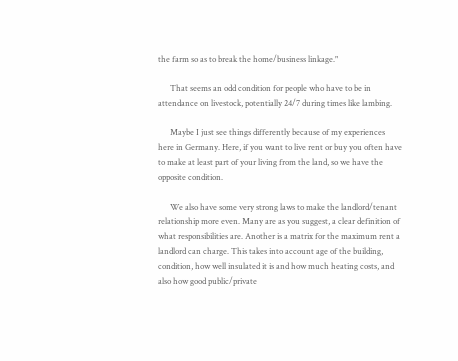the farm so as to break the home/business linkage."

      That seems an odd condition for people who have to be in attendance on livestock, potentially 24/7 during times like lambing.

      Maybe I just see things differently because of my experiences here in Germany. Here, if you want to live rent or buy you often have to make at least part of your living from the land, so we have the opposite condition.

      We also have some very strong laws to make the landlord/tenant relationship more even. Many are as you suggest, a clear definition of what responsibilities are. Another is a matrix for the maximum rent a landlord can charge. This takes into account age of the building, condition, how well insulated it is and how much heating costs, and also how good public/private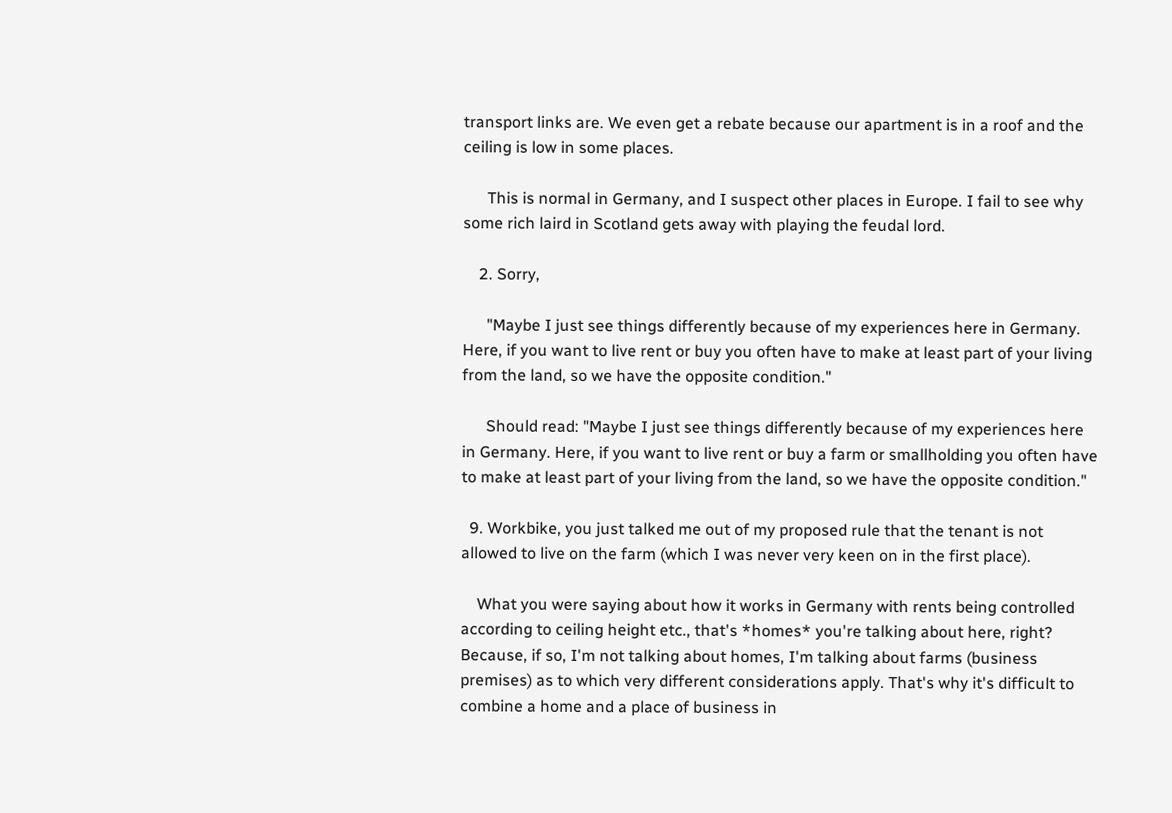transport links are. We even get a rebate because our apartment is in a roof and the ceiling is low in some places.

      This is normal in Germany, and I suspect other places in Europe. I fail to see why some rich laird in Scotland gets away with playing the feudal lord.

    2. Sorry,

      "Maybe I just see things differently because of my experiences here in Germany. Here, if you want to live rent or buy you often have to make at least part of your living from the land, so we have the opposite condition."

      Should read: "Maybe I just see things differently because of my experiences here in Germany. Here, if you want to live rent or buy a farm or smallholding you often have to make at least part of your living from the land, so we have the opposite condition."

  9. Workbike, you just talked me out of my proposed rule that the tenant is not allowed to live on the farm (which I was never very keen on in the first place).

    What you were saying about how it works in Germany with rents being controlled according to ceiling height etc., that's *homes* you're talking about here, right? Because, if so, I'm not talking about homes, I'm talking about farms (business premises) as to which very different considerations apply. That's why it's difficult to combine a home and a place of business in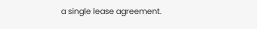a single lease agreement.